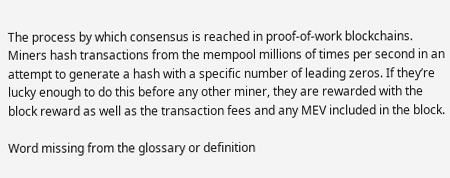The process by which consensus is reached in proof-of-work blockchains. Miners hash transactions from the mempool millions of times per second in an attempt to generate a hash with a specific number of leading zeros. If they’re lucky enough to do this before any other miner, they are rewarded with the block reward as well as the transaction fees and any MEV included in the block.

Word missing from the glossary or definition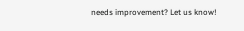needs improvement? Let us know!